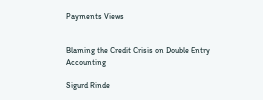Payments Views


Blaming the Credit Crisis on Double Entry Accounting

Sigurd Rinde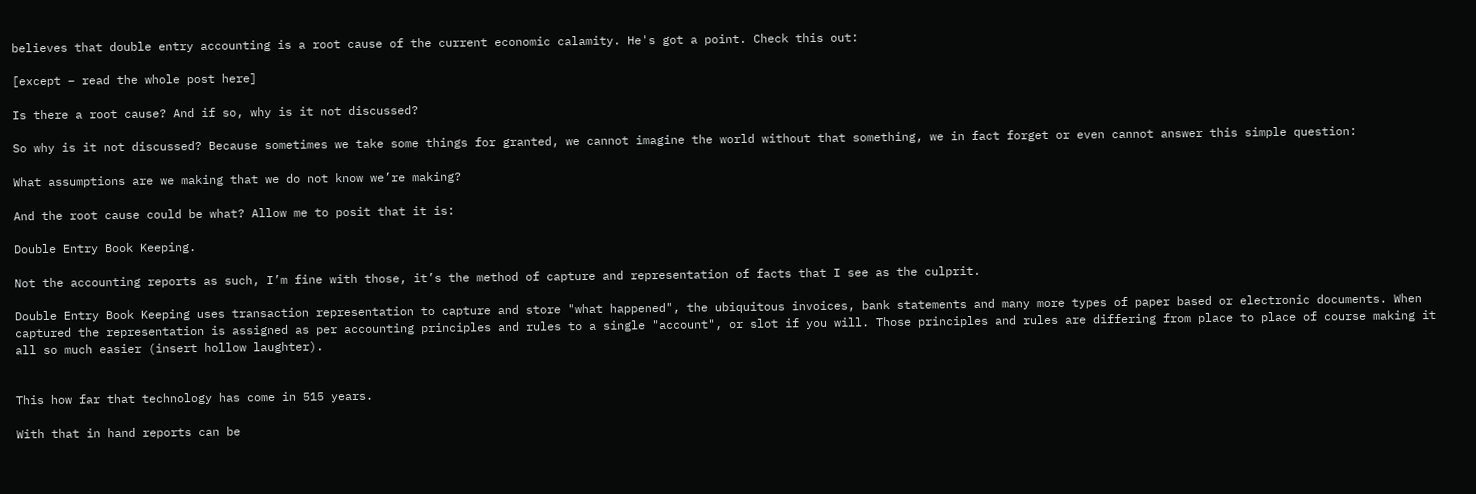believes that double entry accounting is a root cause of the current economic calamity. He's got a point. Check this out:

[except – read the whole post here]

Is there a root cause? And if so, why is it not discussed?

So why is it not discussed? Because sometimes we take some things for granted, we cannot imagine the world without that something, we in fact forget or even cannot answer this simple question:

What assumptions are we making that we do not know we’re making?

And the root cause could be what? Allow me to posit that it is:

Double Entry Book Keeping.

Not the accounting reports as such, I’m fine with those, it’s the method of capture and representation of facts that I see as the culprit.

Double Entry Book Keeping uses transaction representation to capture and store "what happened", the ubiquitous invoices, bank statements and many more types of paper based or electronic documents. When captured the representation is assigned as per accounting principles and rules to a single "account", or slot if you will. Those principles and rules are differing from place to place of course making it all so much easier (insert hollow laughter).


This how far that technology has come in 515 years.

With that in hand reports can be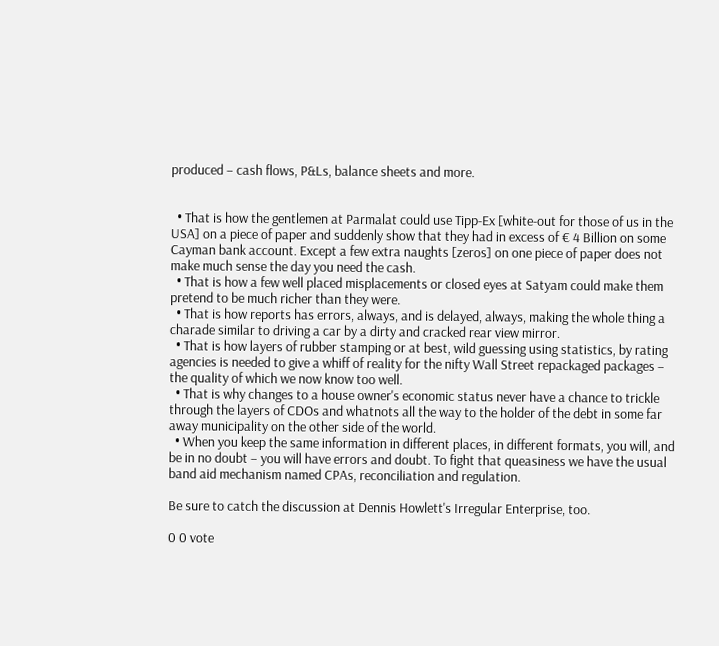produced – cash flows, P&Ls, balance sheets and more.


  • That is how the gentlemen at Parmalat could use Tipp-Ex [white-out for those of us in the USA] on a piece of paper and suddenly show that they had in excess of € 4 Billion on some Cayman bank account. Except a few extra naughts [zeros] on one piece of paper does not make much sense the day you need the cash.
  • That is how a few well placed misplacements or closed eyes at Satyam could make them pretend to be much richer than they were.
  • That is how reports has errors, always, and is delayed, always, making the whole thing a charade similar to driving a car by a dirty and cracked rear view mirror.
  • That is how layers of rubber stamping or at best, wild guessing using statistics, by rating agencies is needed to give a whiff of reality for the nifty Wall Street repackaged packages – the quality of which we now know too well.
  • That is why changes to a house owner's economic status never have a chance to trickle through the layers of CDOs and whatnots all the way to the holder of the debt in some far away municipality on the other side of the world.
  • When you keep the same information in different places, in different formats, you will, and be in no doubt – you will have errors and doubt. To fight that queasiness we have the usual band aid mechanism named CPAs, reconciliation and regulation.

Be sure to catch the discussion at Dennis Howlett's Irregular Enterprise, too.

0 0 vote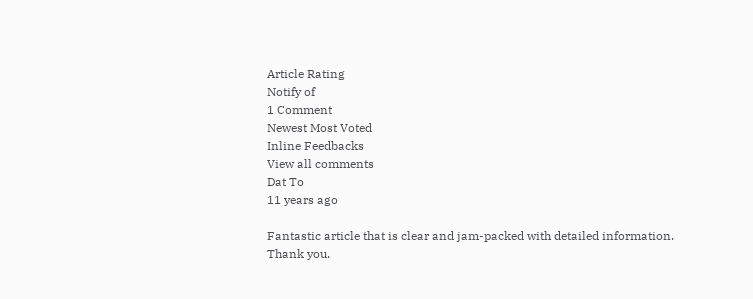Article Rating
Notify of
1 Comment
Newest Most Voted
Inline Feedbacks
View all comments
Dat To
11 years ago

Fantastic article that is clear and jam-packed with detailed information. Thank you.